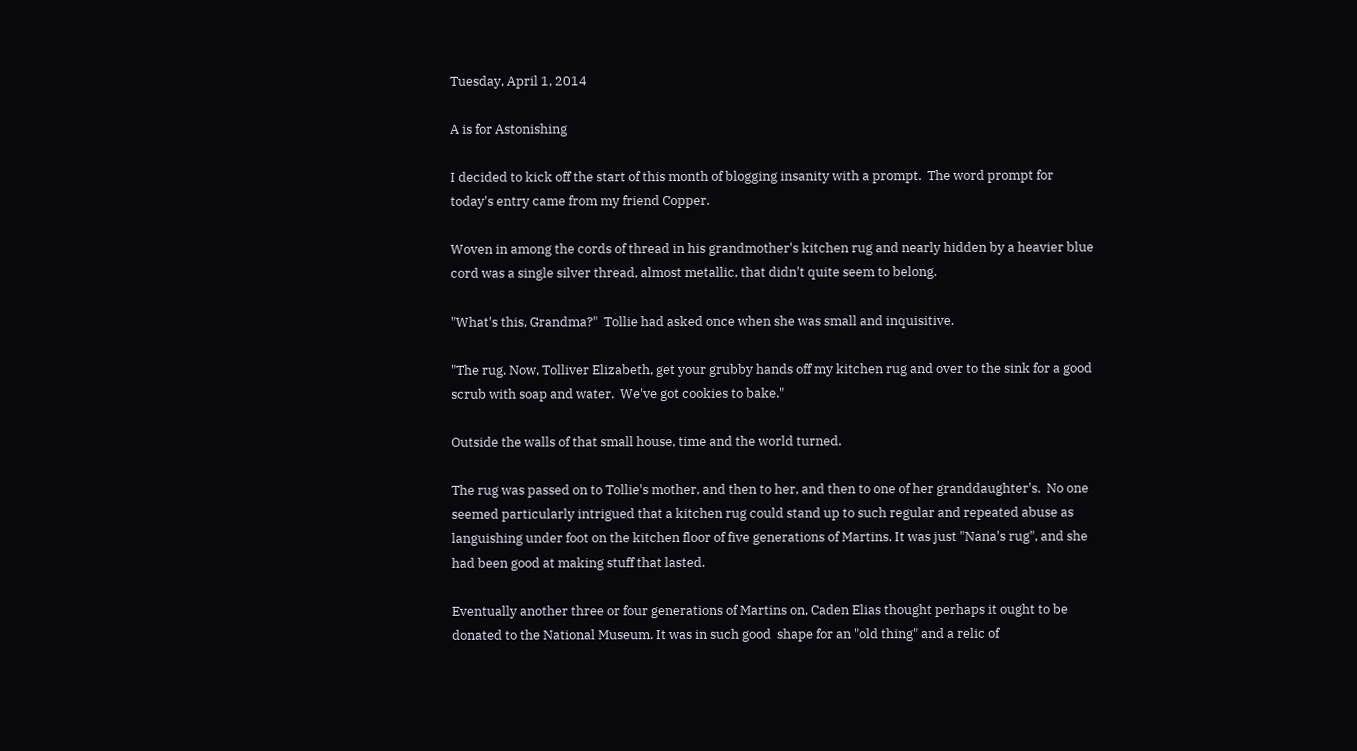Tuesday, April 1, 2014

A is for Astonishing

I decided to kick off the start of this month of blogging insanity with a prompt.  The word prompt for today's entry came from my friend Copper.

Woven in among the cords of thread in his grandmother's kitchen rug and nearly hidden by a heavier blue cord was a single silver thread, almost metallic, that didn't quite seem to belong.

"What's this, Grandma?"  Tollie had asked once when she was small and inquisitive.

"The rug. Now, Tolliver Elizabeth, get your grubby hands off my kitchen rug and over to the sink for a good scrub with soap and water.  We've got cookies to bake."

Outside the walls of that small house, time and the world turned.

The rug was passed on to Tollie's mother, and then to her, and then to one of her granddaughter's.  No one seemed particularly intrigued that a kitchen rug could stand up to such regular and repeated abuse as languishing under foot on the kitchen floor of five generations of Martins. It was just "Nana's rug", and she had been good at making stuff that lasted.

Eventually another three or four generations of Martins on, Caden Elias thought perhaps it ought to be donated to the National Museum. It was in such good  shape for an "old thing" and a relic of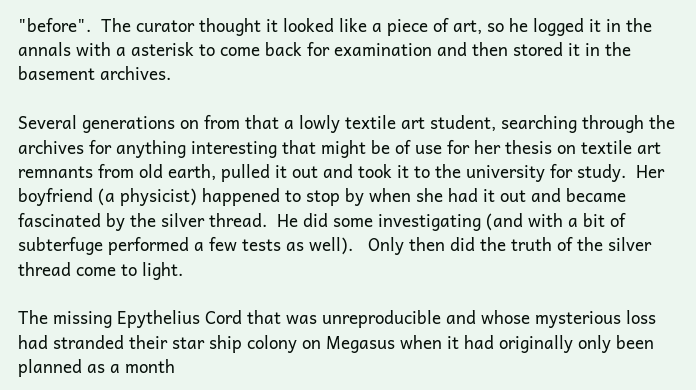"before".  The curator thought it looked like a piece of art, so he logged it in the annals with a asterisk to come back for examination and then stored it in the basement archives.

Several generations on from that a lowly textile art student, searching through the archives for anything interesting that might be of use for her thesis on textile art remnants from old earth, pulled it out and took it to the university for study.  Her boyfriend (a physicist) happened to stop by when she had it out and became fascinated by the silver thread.  He did some investigating (and with a bit of subterfuge performed a few tests as well).   Only then did the truth of the silver thread come to light.

The missing Epythelius Cord that was unreproducible and whose mysterious loss had stranded their star ship colony on Megasus when it had originally only been planned as a month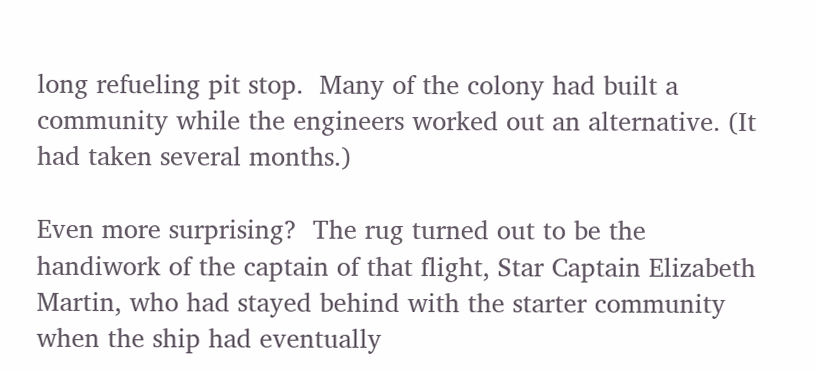long refueling pit stop.  Many of the colony had built a community while the engineers worked out an alternative. (It had taken several months.)

Even more surprising?  The rug turned out to be the handiwork of the captain of that flight, Star Captain Elizabeth Martin, who had stayed behind with the starter community when the ship had eventually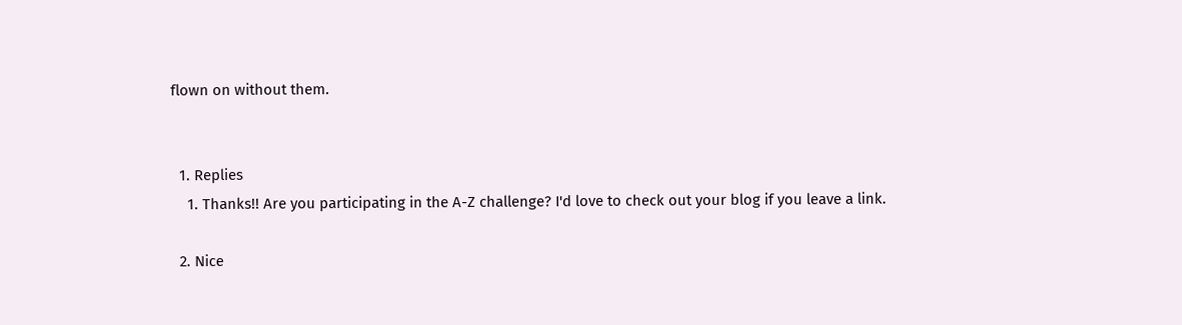flown on without them.


  1. Replies
    1. Thanks!! Are you participating in the A-Z challenge? I'd love to check out your blog if you leave a link.

  2. Nice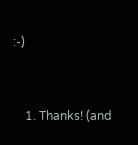:-)



    1. Thanks! (and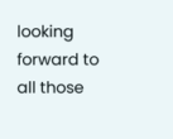looking forward to all those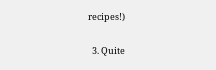recipes!)

  3. Quite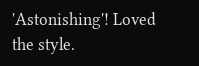'Astonishing'! Loved the style.